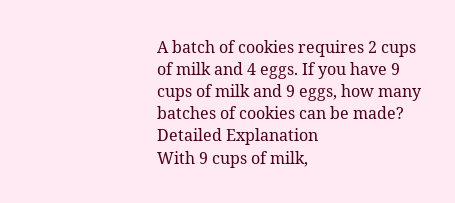A batch of cookies requires 2 cups of milk and 4 eggs. If you have 9 cups of milk and 9 eggs, how many batches of cookies can be made?
Detailed Explanation
With 9 cups of milk,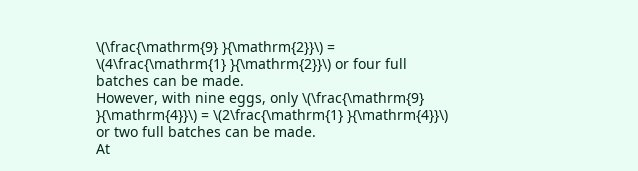\(\frac{\mathrm{9} }{\mathrm{2}}\) = \(4\frac{\mathrm{1} }{\mathrm{2}}\) or four full batches can be made.
However, with nine eggs, only \(\frac{\mathrm{9} }{\mathrm{4}}\) = \(2\frac{\mathrm{1} }{\mathrm{4}}\) or two full batches can be made.
At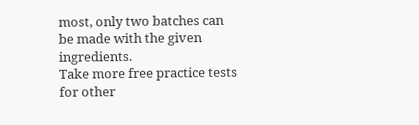most, only two batches can be made with the given ingredients.
Take more free practice tests for other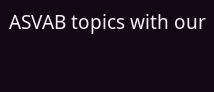ASVAB topics with our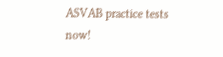ASVAB practice tests now!